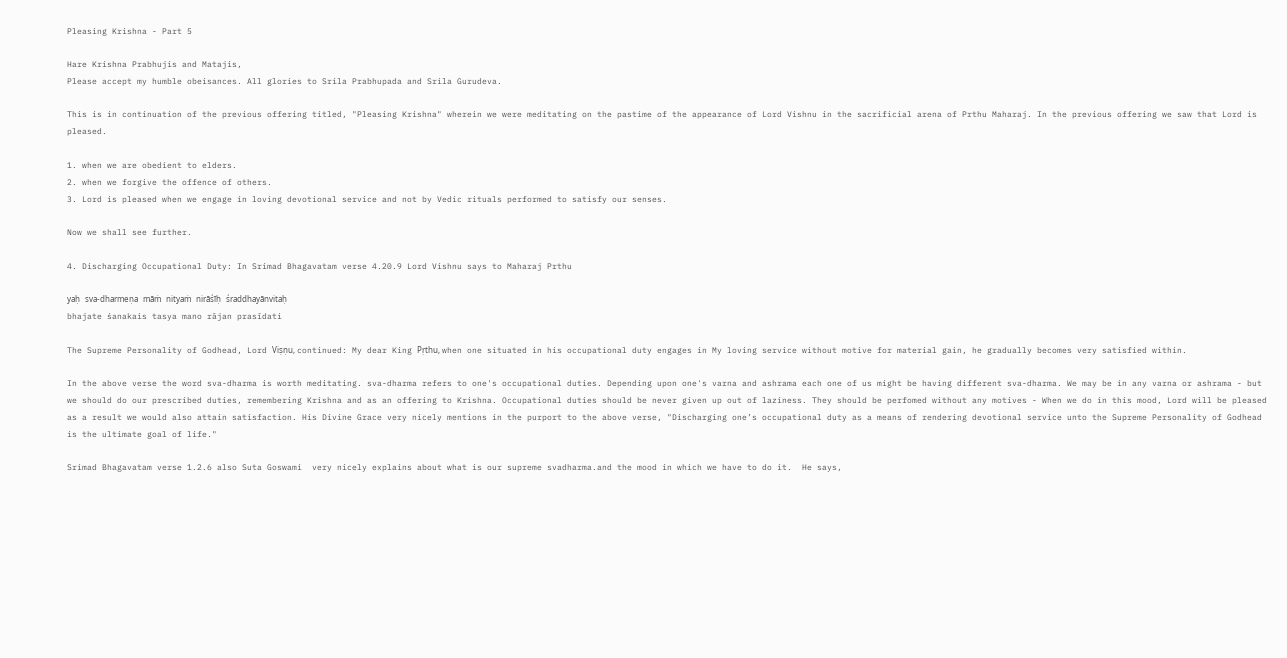Pleasing Krishna - Part 5

Hare Krishna Prabhujis and Matajis,
Please accept my humble obeisances. All glories to Srila Prabhupada and Srila Gurudeva.

This is in continuation of the previous offering titled, "Pleasing Krishna" wherein we were meditating on the pastime of the appearance of Lord Vishnu in the sacrificial arena of Prthu Maharaj. In the previous offering we saw that Lord is pleased.

1. when we are obedient to elders.
2. when we forgive the offence of others.
3. Lord is pleased when we engage in loving devotional service and not by Vedic rituals performed to satisfy our senses.

Now we shall see further.

4. Discharging Occupational Duty: In Srimad Bhagavatam verse 4.20.9 Lord Vishnu says to Maharaj Prthu

yaḥ sva-dharmeṇa māṁ nityaṁ nirāśīḥ śraddhayānvitaḥ
bhajate śanakais tasya mano rājan prasīdati

The Supreme Personality of Godhead, Lord Viṣṇu, continued: My dear King Pṛthu, when one situated in his occupational duty engages in My loving service without motive for material gain, he gradually becomes very satisfied within.

In the above verse the word sva-dharma is worth meditating. sva-dharma refers to one's occupational duties. Depending upon one's varna and ashrama each one of us might be having different sva-dharma. We may be in any varna or ashrama - but we should do our prescribed duties, remembering Krishna and as an offering to Krishna. Occupational duties should be never given up out of laziness. They should be perfomed without any motives - When we do in this mood, Lord will be pleased as a result we would also attain satisfaction. His Divine Grace very nicely mentions in the purport to the above verse, "Discharging one’s occupational duty as a means of rendering devotional service unto the Supreme Personality of Godhead is the ultimate goal of life."

Srimad Bhagavatam verse 1.2.6 also Suta Goswami  very nicely explains about what is our supreme svadharma.and the mood in which we have to do it.  He says,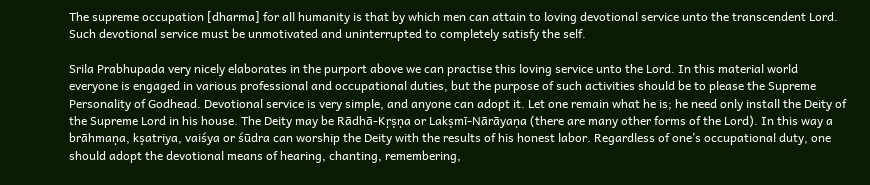The supreme occupation [dharma] for all humanity is that by which men can attain to loving devotional service unto the transcendent Lord. Such devotional service must be unmotivated and uninterrupted to completely satisfy the self.

Srila Prabhupada very nicely elaborates in the purport above we can practise this loving service unto the Lord. In this material world everyone is engaged in various professional and occupational duties, but the purpose of such activities should be to please the Supreme Personality of Godhead. Devotional service is very simple, and anyone can adopt it. Let one remain what he is; he need only install the Deity of the Supreme Lord in his house. The Deity may be Rādhā-Kṛṣṇa or Lakṣmī-Nārāyaṇa (there are many other forms of the Lord). In this way a brāhmaṇa, kṣatriya, vaiśya or śūdra can worship the Deity with the results of his honest labor. Regardless of one’s occupational duty, one should adopt the devotional means of hearing, chanting, remembering,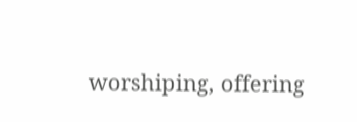worshiping, offering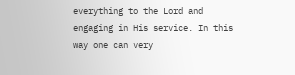everything to the Lord and engaging in His service. In this way one can very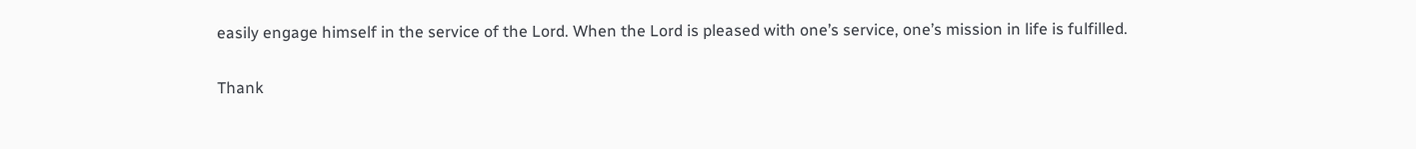easily engage himself in the service of the Lord. When the Lord is pleased with one’s service, one’s mission in life is fulfilled.

Thank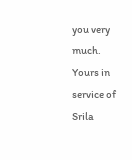you very much.
Yours in service of Srila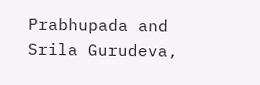Prabhupada and Srila Gurudeva,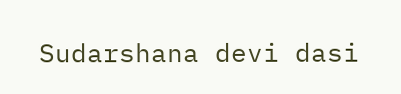Sudarshana devi dasi